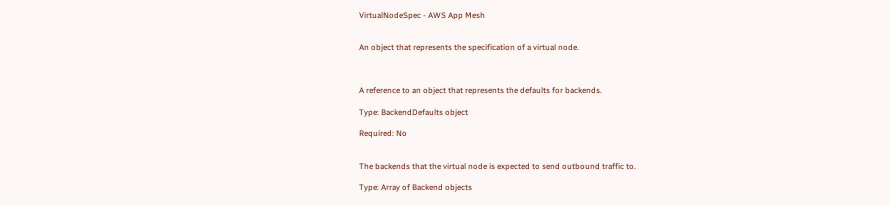VirtualNodeSpec - AWS App Mesh


An object that represents the specification of a virtual node.



A reference to an object that represents the defaults for backends.

Type: BackendDefaults object

Required: No


The backends that the virtual node is expected to send outbound traffic to.

Type: Array of Backend objects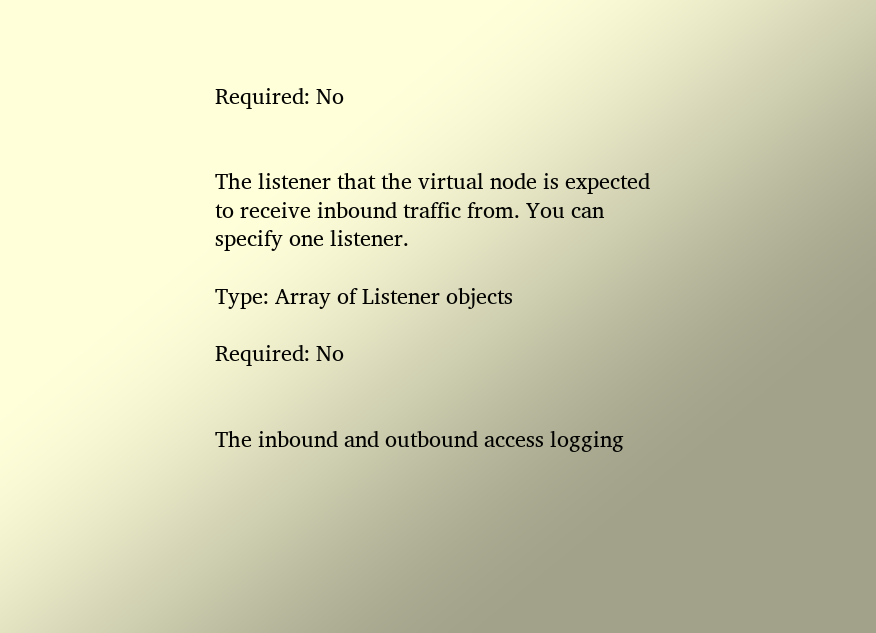Required: No


The listener that the virtual node is expected to receive inbound traffic from. You can specify one listener.

Type: Array of Listener objects

Required: No


The inbound and outbound access logging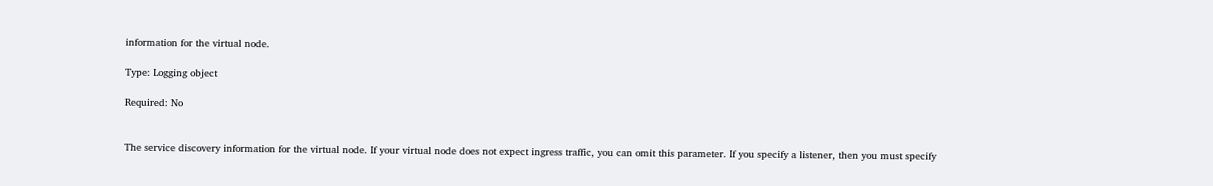information for the virtual node.

Type: Logging object

Required: No


The service discovery information for the virtual node. If your virtual node does not expect ingress traffic, you can omit this parameter. If you specify a listener, then you must specify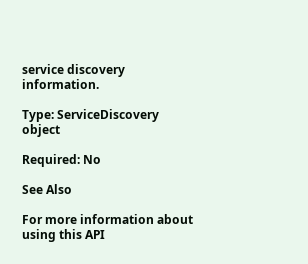service discovery information.

Type: ServiceDiscovery object

Required: No

See Also

For more information about using this API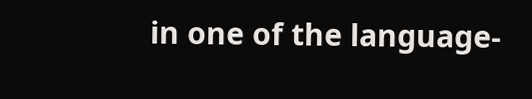in one of the language-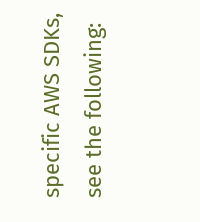specific AWS SDKs, see the following: